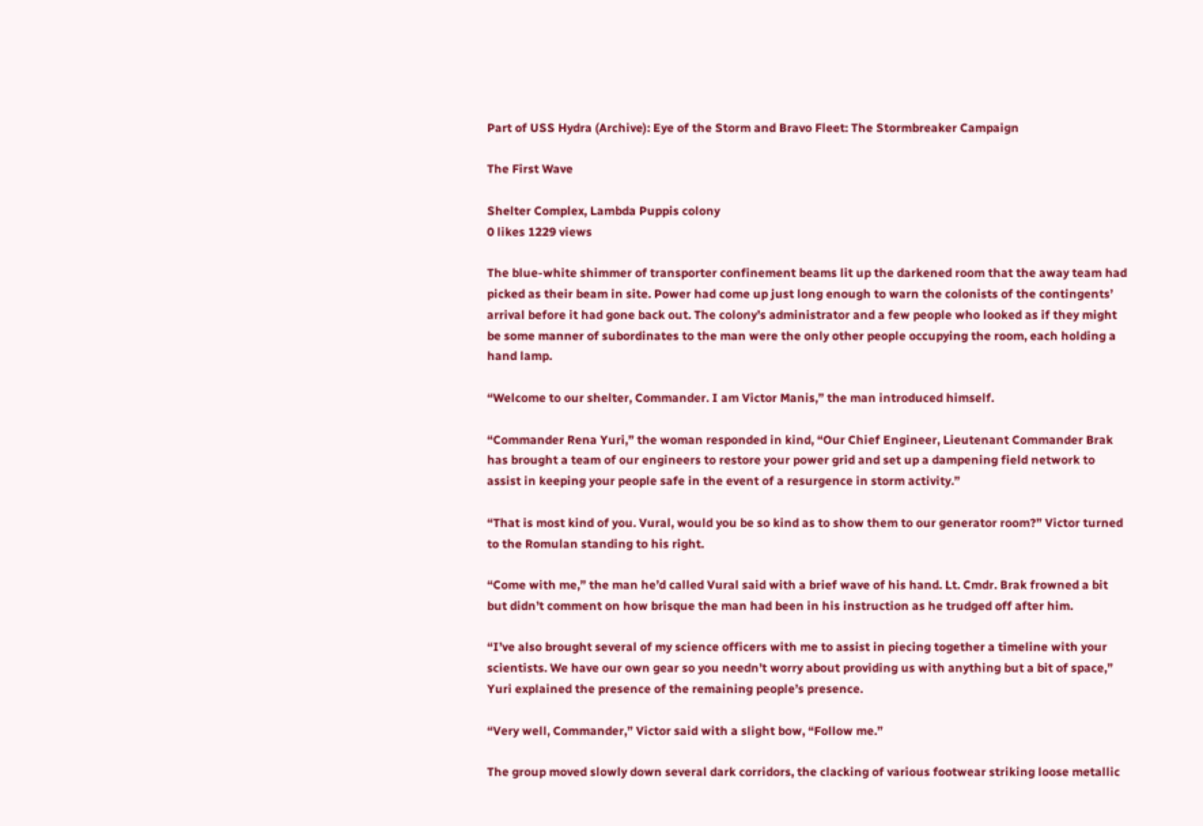Part of USS Hydra (Archive): Eye of the Storm and Bravo Fleet: The Stormbreaker Campaign

The First Wave

Shelter Complex, Lambda Puppis colony
0 likes 1229 views

The blue-white shimmer of transporter confinement beams lit up the darkened room that the away team had picked as their beam in site. Power had come up just long enough to warn the colonists of the contingents’ arrival before it had gone back out. The colony’s administrator and a few people who looked as if they might be some manner of subordinates to the man were the only other people occupying the room, each holding a hand lamp.

“Welcome to our shelter, Commander. I am Victor Manis,” the man introduced himself.

“Commander Rena Yuri,” the woman responded in kind, “Our Chief Engineer, Lieutenant Commander Brak has brought a team of our engineers to restore your power grid and set up a dampening field network to assist in keeping your people safe in the event of a resurgence in storm activity.”

“That is most kind of you. Vural, would you be so kind as to show them to our generator room?” Victor turned to the Romulan standing to his right.

“Come with me,” the man he’d called Vural said with a brief wave of his hand. Lt. Cmdr. Brak frowned a bit but didn’t comment on how brisque the man had been in his instruction as he trudged off after him.

“I’ve also brought several of my science officers with me to assist in piecing together a timeline with your scientists. We have our own gear so you needn’t worry about providing us with anything but a bit of space,” Yuri explained the presence of the remaining people’s presence.

“Very well, Commander,” Victor said with a slight bow, “Follow me.”

The group moved slowly down several dark corridors, the clacking of various footwear striking loose metallic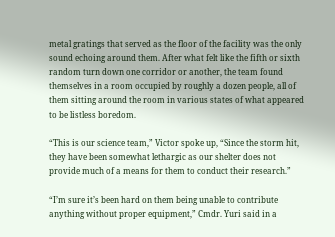metal gratings that served as the floor of the facility was the only sound echoing around them. After what felt like the fifth or sixth random turn down one corridor or another, the team found themselves in a room occupied by roughly a dozen people, all of them sitting around the room in various states of what appeared to be listless boredom.

“This is our science team,” Victor spoke up, “Since the storm hit, they have been somewhat lethargic as our shelter does not provide much of a means for them to conduct their research.”

“I’m sure it’s been hard on them being unable to contribute anything without proper equipment,” Cmdr. Yuri said in a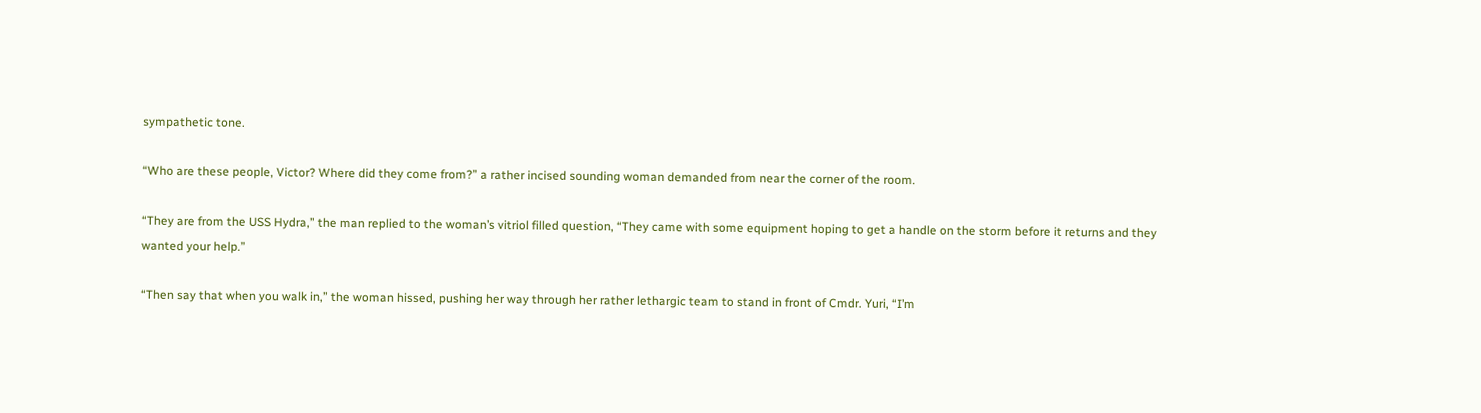sympathetic tone.

“Who are these people, Victor? Where did they come from?” a rather incised sounding woman demanded from near the corner of the room.

“They are from the USS Hydra,” the man replied to the woman’s vitriol filled question, “They came with some equipment hoping to get a handle on the storm before it returns and they wanted your help.”

“Then say that when you walk in,” the woman hissed, pushing her way through her rather lethargic team to stand in front of Cmdr. Yuri, “I’m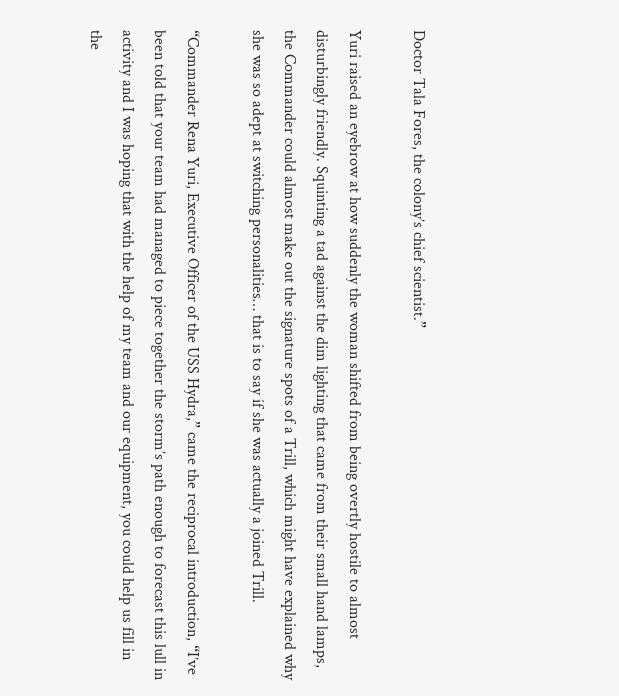Doctor Tala Fores, the colony’s chief scientist.”

Yuri raised an eyebrow at how suddenly the woman shifted from being overtly hostile to almost disturbingly friendly. Squinting a tad against the dim lighting that came from their small hand lamps, the Commander could almost make out the signature spots of a Trill, which might have explained why she was so adept at switching personalities… that is to say if she was actually a joined Trill.

“Commander Rena Yuri, Executive Officer of the USS Hydra,” came the reciprocal introduction, “I’ve been told that your team had managed to piece together the storm’s path enough to forecast this lull in activity and I was hoping that with the help of my team and our equipment, you could help us fill in the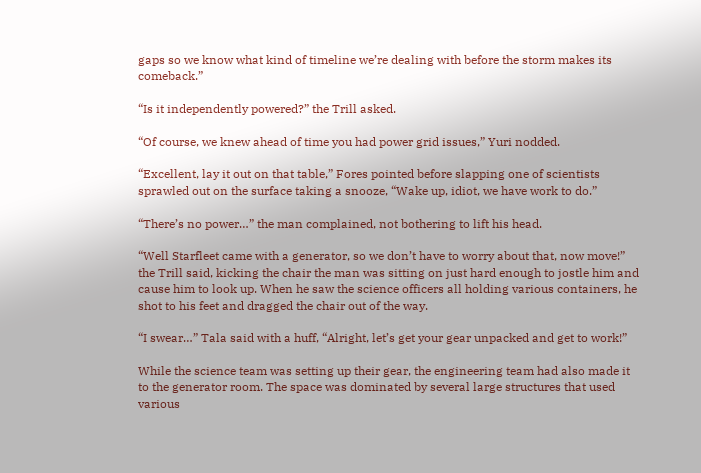gaps so we know what kind of timeline we’re dealing with before the storm makes its comeback.”

“Is it independently powered?” the Trill asked.

“Of course, we knew ahead of time you had power grid issues,” Yuri nodded.

“Excellent, lay it out on that table,” Fores pointed before slapping one of scientists sprawled out on the surface taking a snooze, “Wake up, idiot, we have work to do.”

“There’s no power…” the man complained, not bothering to lift his head.

“Well Starfleet came with a generator, so we don’t have to worry about that, now move!” the Trill said, kicking the chair the man was sitting on just hard enough to jostle him and cause him to look up. When he saw the science officers all holding various containers, he shot to his feet and dragged the chair out of the way.

“I swear…” Tala said with a huff, “Alright, let’s get your gear unpacked and get to work!”

While the science team was setting up their gear, the engineering team had also made it to the generator room. The space was dominated by several large structures that used various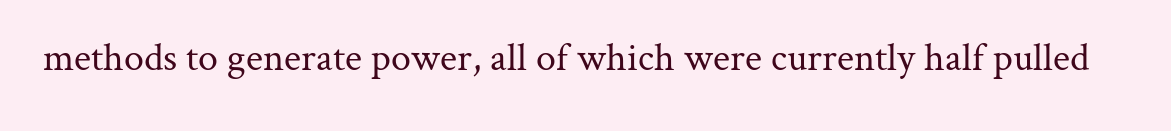methods to generate power, all of which were currently half pulled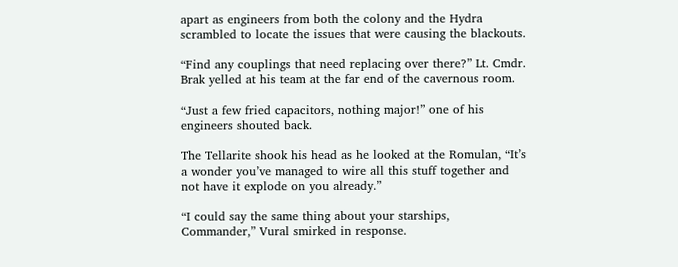apart as engineers from both the colony and the Hydra scrambled to locate the issues that were causing the blackouts.

“Find any couplings that need replacing over there?” Lt. Cmdr. Brak yelled at his team at the far end of the cavernous room.

“Just a few fried capacitors, nothing major!” one of his engineers shouted back.

The Tellarite shook his head as he looked at the Romulan, “It’s a wonder you’ve managed to wire all this stuff together and not have it explode on you already.”

“I could say the same thing about your starships, Commander,” Vural smirked in response.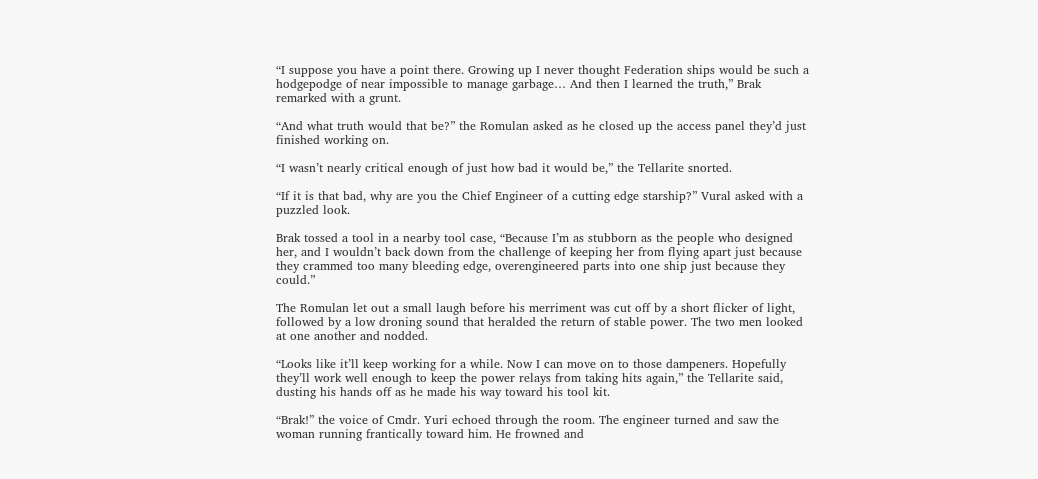“I suppose you have a point there. Growing up I never thought Federation ships would be such a hodgepodge of near impossible to manage garbage… And then I learned the truth,” Brak remarked with a grunt.

“And what truth would that be?” the Romulan asked as he closed up the access panel they’d just finished working on.

“I wasn’t nearly critical enough of just how bad it would be,” the Tellarite snorted.

“If it is that bad, why are you the Chief Engineer of a cutting edge starship?” Vural asked with a puzzled look.

Brak tossed a tool in a nearby tool case, “Because I’m as stubborn as the people who designed her, and I wouldn’t back down from the challenge of keeping her from flying apart just because they crammed too many bleeding edge, overengineered parts into one ship just because they could.”

The Romulan let out a small laugh before his merriment was cut off by a short flicker of light, followed by a low droning sound that heralded the return of stable power. The two men looked at one another and nodded.

“Looks like it’ll keep working for a while. Now I can move on to those dampeners. Hopefully they’ll work well enough to keep the power relays from taking hits again,” the Tellarite said, dusting his hands off as he made his way toward his tool kit.

“Brak!” the voice of Cmdr. Yuri echoed through the room. The engineer turned and saw the woman running frantically toward him. He frowned and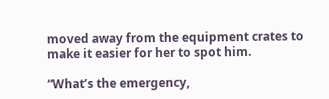moved away from the equipment crates to make it easier for her to spot him.

“What’s the emergency,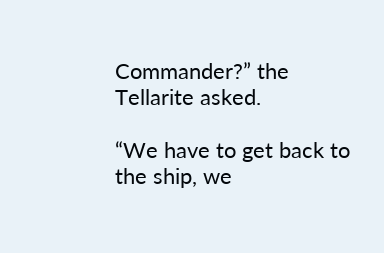Commander?” the Tellarite asked.

“We have to get back to the ship, we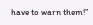have to warn them!”